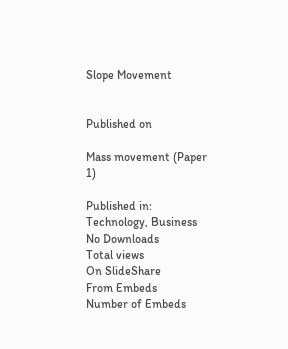Slope Movement


Published on

Mass movement (Paper 1)

Published in: Technology, Business
No Downloads
Total views
On SlideShare
From Embeds
Number of Embeds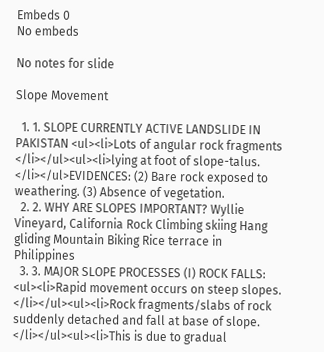Embeds 0
No embeds

No notes for slide

Slope Movement

  1. 1. SLOPE CURRENTLY ACTIVE LANDSLIDE IN PAKISTAN <ul><li>Lots of angular rock fragments </li></ul><ul><li>lying at foot of slope-talus. </li></ul>EVIDENCES: (2) Bare rock exposed to weathering. (3) Absence of vegetation.
  2. 2. WHY ARE SLOPES IMPORTANT? Wyllie Vineyard, California Rock Climbing skiing Hang gliding Mountain Biking Rice terrace in Philippines
  3. 3. MAJOR SLOPE PROCESSES (I) ROCK FALLS: <ul><li>Rapid movement occurs on steep slopes. </li></ul><ul><li>Rock fragments/slabs of rock suddenly detached and fall at base of slope. </li></ul><ul><li>This is due to gradual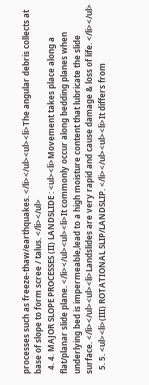processes such as freeze-thaw/earthquakes. </li></ul><ul><li>The angular debris collects at base of slope to form scree / talus. </li></ul>
  4. 4. MAJOR SLOPE PROCESSES (II) LANDSLIDE : <ul><li>Movement takes place along a flat/planar slide plane. </li></ul><ul><li>It commonly occur along bedding planes when underlying bed is impermeable,lead to a high moisture content that lubricate the slide surface. </li></ul><ul><li>Landslides are very rapid and cause damage & loss of life. </li></ul>
  5. 5. <ul><li>(III) ROTATIONAL SLIP/LANDSLIP. </li></ul><ul><li>It differs from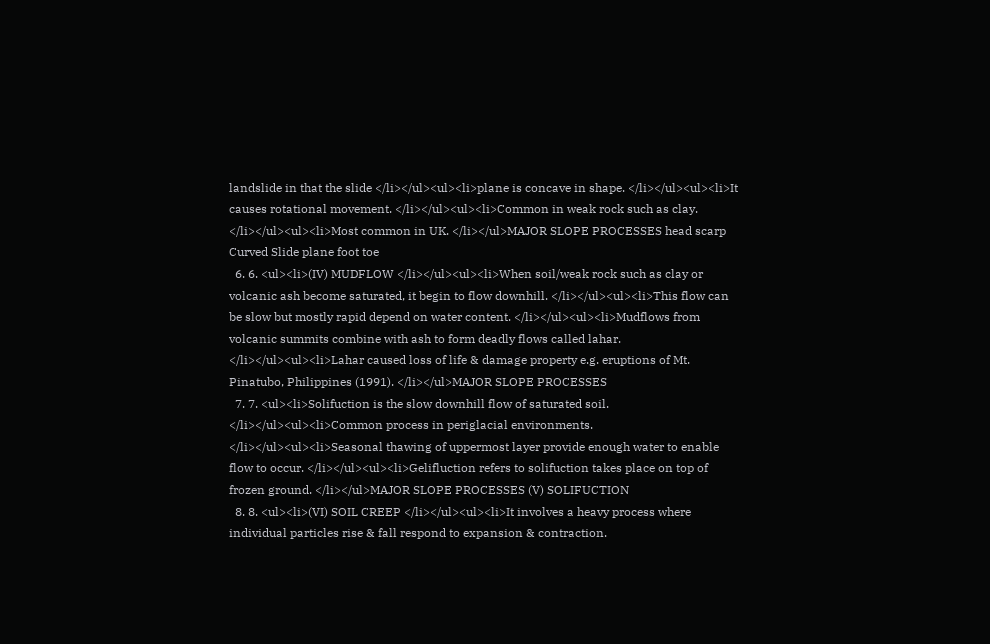landslide in that the slide </li></ul><ul><li>plane is concave in shape. </li></ul><ul><li>It causes rotational movement. </li></ul><ul><li>Common in weak rock such as clay. </li></ul><ul><li>Most common in UK. </li></ul>MAJOR SLOPE PROCESSES head scarp Curved Slide plane foot toe
  6. 6. <ul><li>(IV) MUDFLOW </li></ul><ul><li>When soil/weak rock such as clay or volcanic ash become saturated, it begin to flow downhill. </li></ul><ul><li>This flow can be slow but mostly rapid depend on water content. </li></ul><ul><li>Mudflows from volcanic summits combine with ash to form deadly flows called lahar. </li></ul><ul><li>Lahar caused loss of life & damage property e.g. eruptions of Mt. Pinatubo, Philippines (1991). </li></ul>MAJOR SLOPE PROCESSES
  7. 7. <ul><li>Solifuction is the slow downhill flow of saturated soil. </li></ul><ul><li>Common process in periglacial environments. </li></ul><ul><li>Seasonal thawing of uppermost layer provide enough water to enable flow to occur. </li></ul><ul><li>Gelifluction refers to solifuction takes place on top of frozen ground. </li></ul>MAJOR SLOPE PROCESSES (V) SOLIFUCTION
  8. 8. <ul><li>(VI) SOIL CREEP </li></ul><ul><li>It involves a heavy process where individual particles rise & fall respond to expansion & contraction.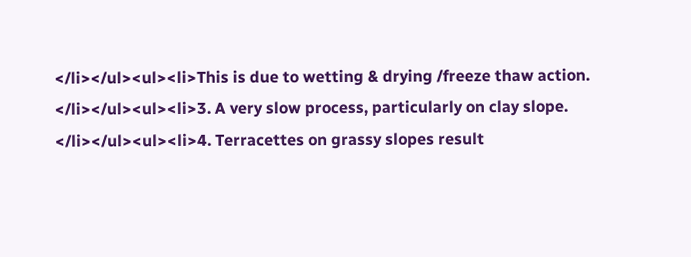</li></ul><ul><li>This is due to wetting & drying /freeze thaw action. </li></ul><ul><li>3. A very slow process, particularly on clay slope. </li></ul><ul><li>4. Terracettes on grassy slopes result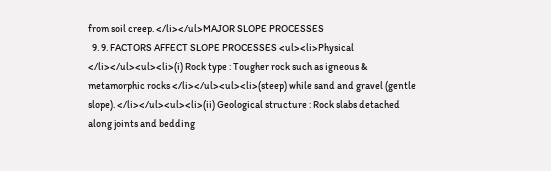from soil creep. </li></ul>MAJOR SLOPE PROCESSES
  9. 9. FACTORS AFFECT SLOPE PROCESSES <ul><li>Physical </li></ul><ul><li>(i) Rock type : Tougher rock such as igneous & metamorphic rocks </li></ul><ul><li>(steep) while sand and gravel (gentle slope). </li></ul><ul><li>(ii) Geological structure : Rock slabs detached along joints and bedding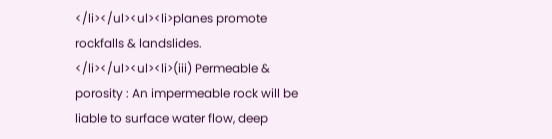</li></ul><ul><li>planes promote rockfalls & landslides. </li></ul><ul><li>(iii) Permeable & porosity : An impermeable rock will be liable to surface water flow, deep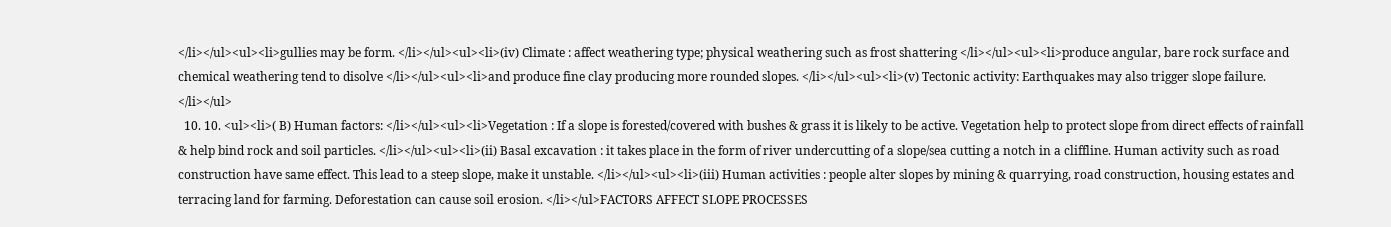</li></ul><ul><li>gullies may be form. </li></ul><ul><li>(iv) Climate : affect weathering type; physical weathering such as frost shattering </li></ul><ul><li>produce angular, bare rock surface and chemical weathering tend to disolve </li></ul><ul><li>and produce fine clay producing more rounded slopes. </li></ul><ul><li>(v) Tectonic activity: Earthquakes may also trigger slope failure. </li></ul>
  10. 10. <ul><li>( B) Human factors: </li></ul><ul><li>Vegetation : If a slope is forested/covered with bushes & grass it is likely to be active. Vegetation help to protect slope from direct effects of rainfall & help bind rock and soil particles. </li></ul><ul><li>(ii) Basal excavation : it takes place in the form of river undercutting of a slope/sea cutting a notch in a cliffline. Human activity such as road construction have same effect. This lead to a steep slope, make it unstable. </li></ul><ul><li>(iii) Human activities : people alter slopes by mining & quarrying, road construction, housing estates and terracing land for farming. Deforestation can cause soil erosion. </li></ul>FACTORS AFFECT SLOPE PROCESSES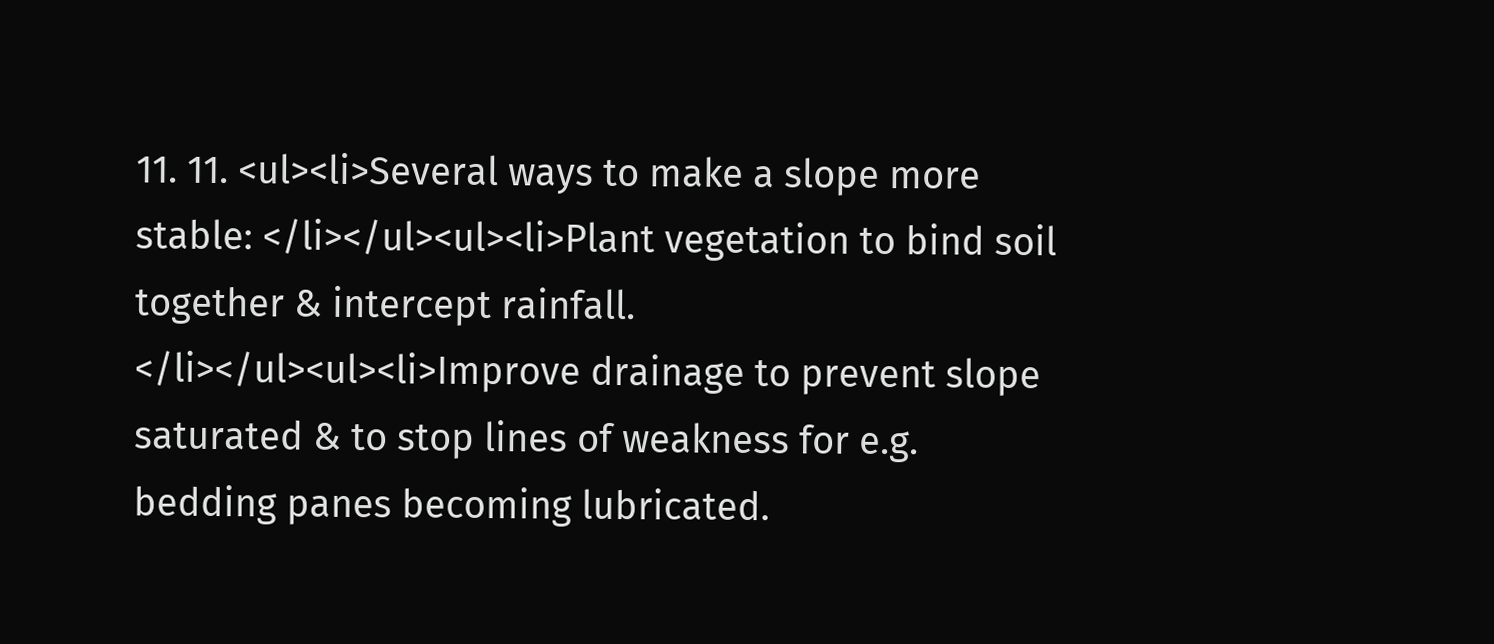11. 11. <ul><li>Several ways to make a slope more stable: </li></ul><ul><li>Plant vegetation to bind soil together & intercept rainfall. </li></ul><ul><li>Improve drainage to prevent slope saturated & to stop lines of weakness for e.g. bedding panes becoming lubricated.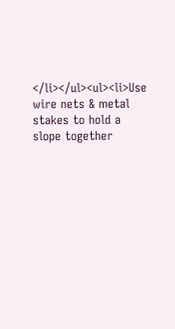</li></ul><ul><li>Use wire nets & metal stakes to hold a slope together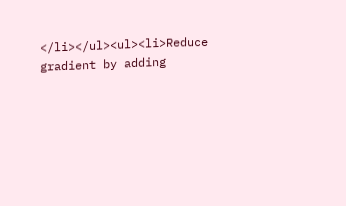</li></ul><ul><li>Reduce gradient by adding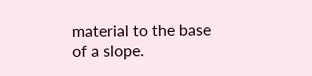material to the base of a slope.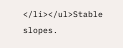</li></ul>Stable slopes.